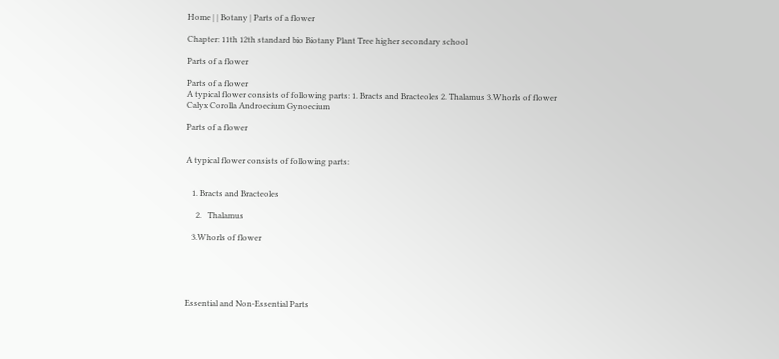Home | | Botany | Parts of a flower

Chapter: 11th 12th standard bio Biotany Plant Tree higher secondary school

Parts of a flower

Parts of a flower
A typical flower consists of following parts: 1. Bracts and Bracteoles 2. Thalamus 3.Whorls of flower Calyx Corolla Androecium Gynoecium

Parts of a flower


A typical flower consists of following parts:


   1. Bracts and Bracteoles

     2.   Thalamus

   3.Whorls of flower





Essential and Non-Essential Parts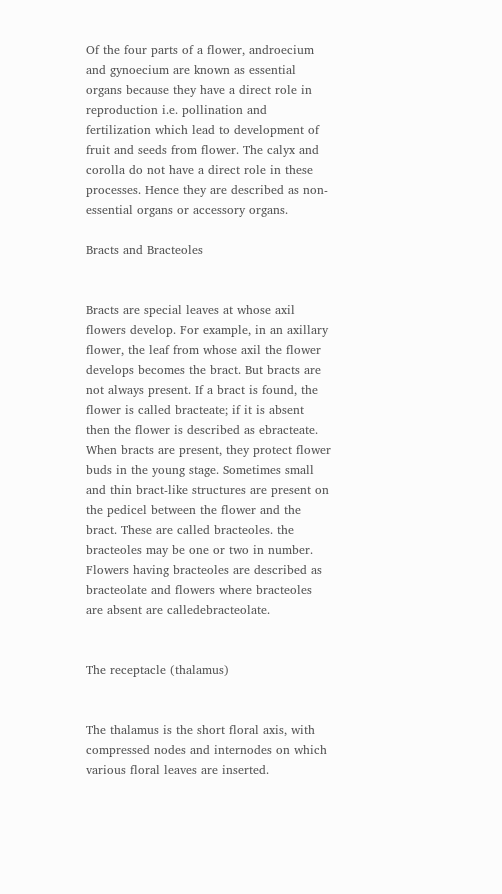Of the four parts of a flower, androecium and gynoecium are known as essential organs because they have a direct role in reproduction i.e. pollination and fertilization which lead to development of fruit and seeds from flower. The calyx and corolla do not have a direct role in these processes. Hence they are described as non-essential organs or accessory organs.

Bracts and Bracteoles


Bracts are special leaves at whose axil flowers develop. For example, in an axillary flower, the leaf from whose axil the flower develops becomes the bract. But bracts are not always present. If a bract is found, the flower is called bracteate; if it is absent then the flower is described as ebracteate. When bracts are present, they protect flower buds in the young stage. Sometimes small and thin bract-like structures are present on the pedicel between the flower and the bract. These are called bracteoles. the bracteoles may be one or two in number. Flowers having bracteoles are described as bracteolate and flowers where bracteoles are absent are calledebracteolate.


The receptacle (thalamus)


The thalamus is the short floral axis, with compressed nodes and internodes on which various floral leaves are inserted.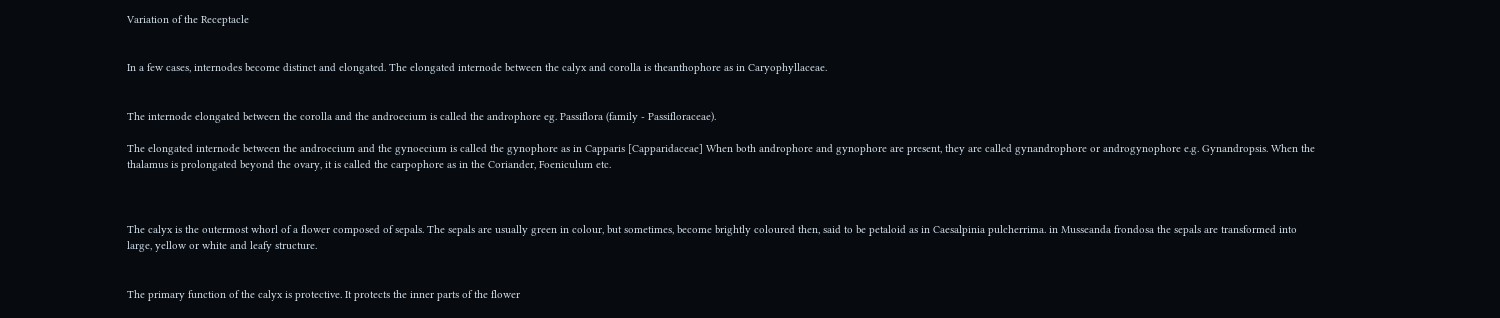Variation of the Receptacle


In a few cases, internodes become distinct and elongated. The elongated internode between the calyx and corolla is theanthophore as in Caryophyllaceae.


The internode elongated between the corolla and the androecium is called the androphore eg. Passiflora (family - Passifloraceae).

The elongated internode between the androecium and the gynoecium is called the gynophore as in Capparis [Capparidaceae] When both androphore and gynophore are present, they are called gynandrophore or androgynophore e.g. Gynandropsis. When the thalamus is prolongated beyond the ovary, it is called the carpophore as in the Coriander, Foeniculum etc.



The calyx is the outermost whorl of a flower composed of sepals. The sepals are usually green in colour, but sometimes, become brightly coloured then, said to be petaloid as in Caesalpinia pulcherrima. in Musseanda frondosa the sepals are transformed into large, yellow or white and leafy structure.


The primary function of the calyx is protective. It protects the inner parts of the flower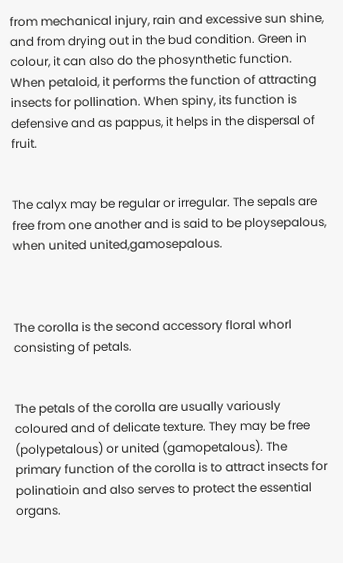from mechanical injury, rain and excessive sun shine, and from drying out in the bud condition. Green in colour, it can also do the phosynthetic function. When petaloid, it performs the function of attracting insects for pollination. When spiny, its function is defensive and as pappus, it helps in the dispersal of fruit.


The calyx may be regular or irregular. The sepals are free from one another and is said to be ploysepalous, when united united,gamosepalous.



The corolla is the second accessory floral whorl consisting of petals.


The petals of the corolla are usually variously coloured and of delicate texture. They may be free (polypetalous) or united (gamopetalous). The primary function of the corolla is to attract insects for polinatioin and also serves to protect the essential organs.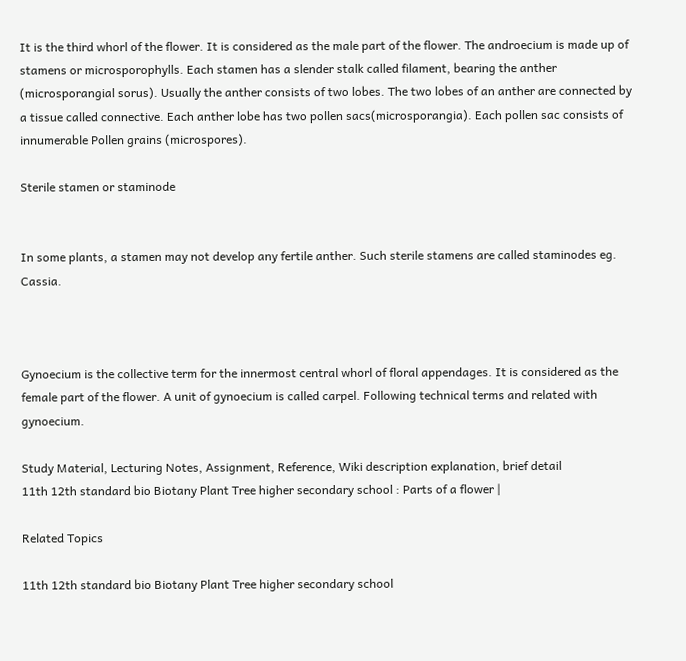It is the third whorl of the flower. It is considered as the male part of the flower. The androecium is made up of stamens or microsporophylls. Each stamen has a slender stalk called filament, bearing the anther (microsporangial sorus). Usually the anther consists of two lobes. The two lobes of an anther are connected by a tissue called connective. Each anther lobe has two pollen sacs(microsporangia). Each pollen sac consists of innumerable Pollen grains (microspores).

Sterile stamen or staminode


In some plants, a stamen may not develop any fertile anther. Such sterile stamens are called staminodes eg. Cassia.



Gynoecium is the collective term for the innermost central whorl of floral appendages. It is considered as the female part of the flower. A unit of gynoecium is called carpel. Following technical terms and related with gynoecium.

Study Material, Lecturing Notes, Assignment, Reference, Wiki description explanation, brief detail
11th 12th standard bio Biotany Plant Tree higher secondary school : Parts of a flower |

Related Topics

11th 12th standard bio Biotany Plant Tree higher secondary school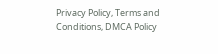Privacy Policy, Terms and Conditions, DMCA Policy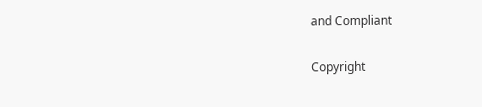and Compliant

Copyright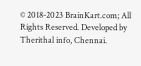© 2018-2023 BrainKart.com; All Rights Reserved. Developed by Therithal info, Chennai.